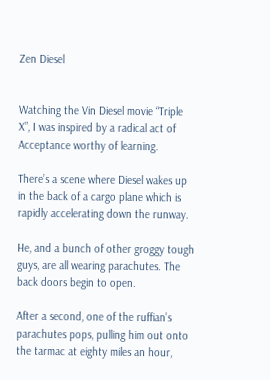Zen Diesel


Watching the Vin Diesel movie “Triple X”, I was inspired by a radical act of Acceptance worthy of learning.

There’s a scene where Diesel wakes up in the back of a cargo plane which is rapidly accelerating down the runway.

He, and a bunch of other groggy tough guys, are all wearing parachutes. The back doors begin to open.

After a second, one of the ruffian’s parachutes pops, pulling him out onto the tarmac at eighty miles an hour,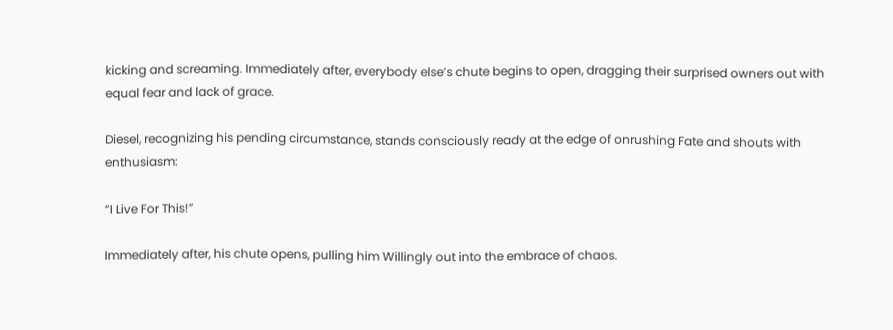kicking and screaming. Immediately after, everybody else’s chute begins to open, dragging their surprised owners out with equal fear and lack of grace.

Diesel, recognizing his pending circumstance, stands consciously ready at the edge of onrushing Fate and shouts with enthusiasm:

“I Live For This!”

Immediately after, his chute opens, pulling him Willingly out into the embrace of chaos.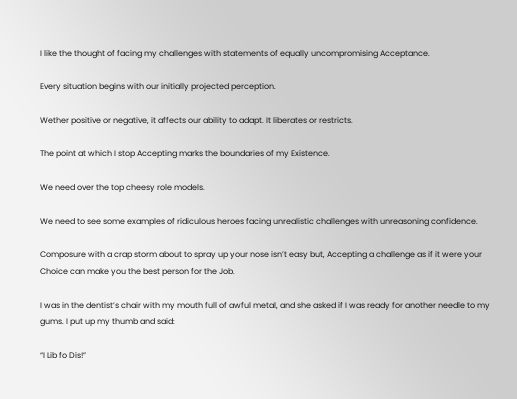I like the thought of facing my challenges with statements of equally uncompromising Acceptance.

Every situation begins with our initially projected perception.

Wether positive or negative, it affects our ability to adapt. It liberates or restricts.

The point at which I stop Accepting marks the boundaries of my Existence.

We need over the top cheesy role models.

We need to see some examples of ridiculous heroes facing unrealistic challenges with unreasoning confidence.

Composure with a crap storm about to spray up your nose isn’t easy but, Accepting a challenge as if it were your Choice can make you the best person for the Job.

I was in the dentist’s chair with my mouth full of awful metal, and she asked if I was ready for another needle to my gums. I put up my thumb and said:

“I Lib fo Dis!”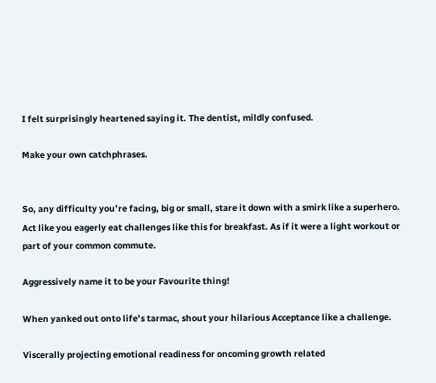I felt surprisingly heartened saying it. The dentist, mildly confused.

Make your own catchphrases.


So, any difficulty you’re facing, big or small, stare it down with a smirk like a superhero. Act like you eagerly eat challenges like this for breakfast. As if it were a light workout or part of your common commute.

Aggressively name it to be your Favourite thing!

When yanked out onto life’s tarmac, shout your hilarious Acceptance like a challenge.

Viscerally projecting emotional readiness for oncoming growth related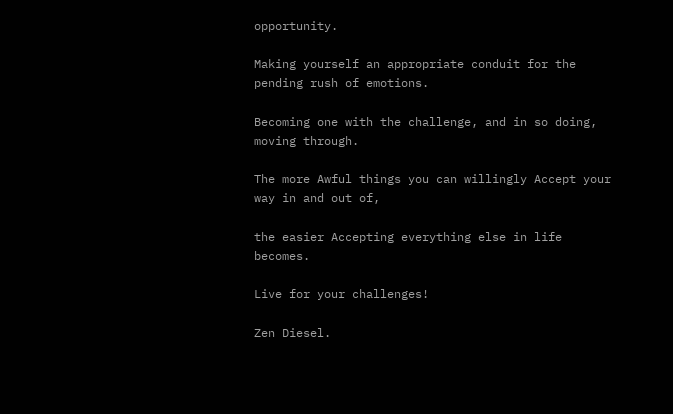opportunity.

Making yourself an appropriate conduit for the pending rush of emotions.

Becoming one with the challenge, and in so doing, moving through.

The more Awful things you can willingly Accept your way in and out of,

the easier Accepting everything else in life becomes.

Live for your challenges!

Zen Diesel.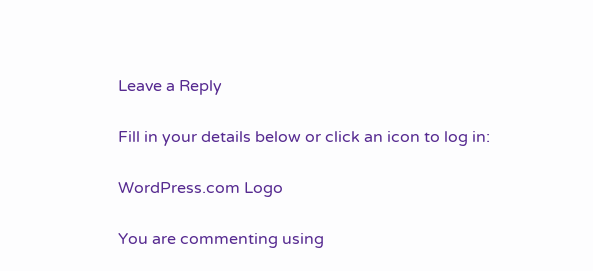Leave a Reply

Fill in your details below or click an icon to log in:

WordPress.com Logo

You are commenting using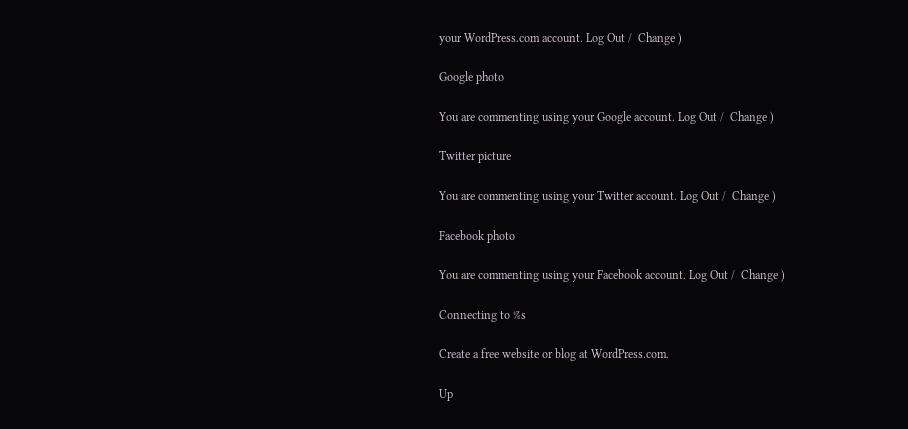your WordPress.com account. Log Out /  Change )

Google photo

You are commenting using your Google account. Log Out /  Change )

Twitter picture

You are commenting using your Twitter account. Log Out /  Change )

Facebook photo

You are commenting using your Facebook account. Log Out /  Change )

Connecting to %s

Create a free website or blog at WordPress.com.

Up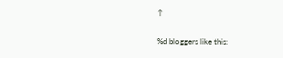↑

%d bloggers like this: